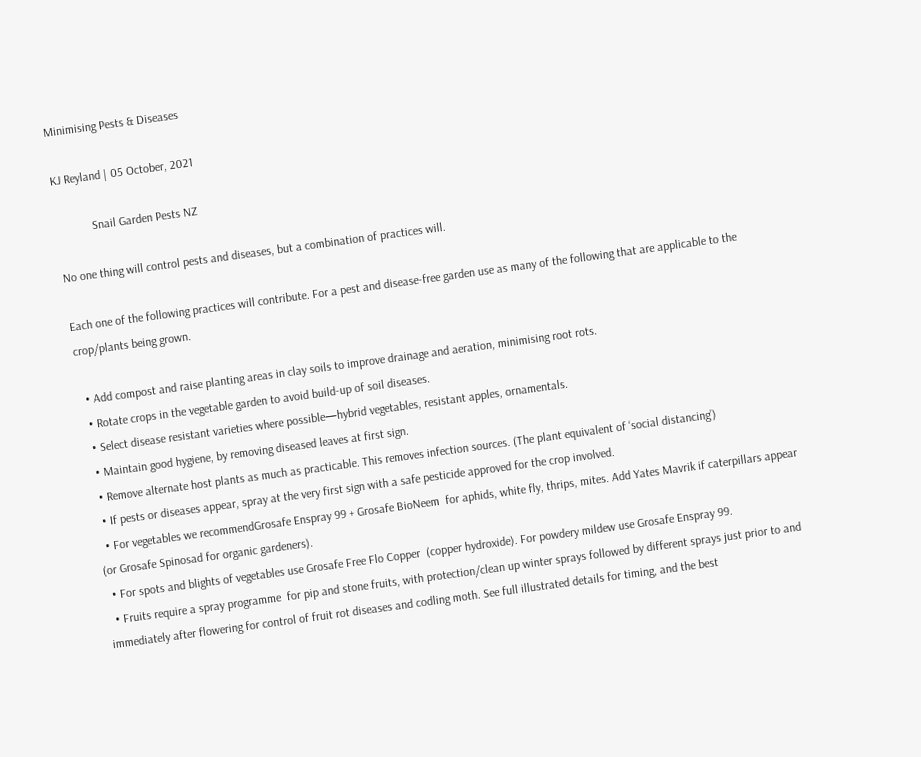Minimising Pests & Diseases

KJ Reyland | 05 October, 2021

            Snail Garden Pests NZ

No one thing will control pests and diseases, but a combination of practices will.

Each one of the following practices will contribute. For a pest and disease-free garden use as many of the following that are applicable to the crop/plants being grown.

  • Add compost and raise planting areas in clay soils to improve drainage and aeration, minimising root rots.
  • Rotate crops in the vegetable garden to avoid build-up of soil diseases.
  • Select disease resistant varieties where possible—hybrid vegetables, resistant apples, ornamentals.
  • Maintain good hygiene, by removing diseased leaves at first sign.
  • Remove alternate host plants as much as practicable. This removes infection sources. (The plant equivalent of ‘social distancing’)
  • If pests or diseases appear, spray at the very first sign with a safe pesticide approved for the crop involved.
  • For vegetables we recommendGrosafe Enspray 99 + Grosafe BioNeem  for aphids, white fly, thrips, mites. Add Yates Mavrik if caterpillars appear (or Grosafe Spinosad for organic gardeners).
  • For spots and blights of vegetables use Grosafe Free Flo Copper  (copper hydroxide). For powdery mildew use Grosafe Enspray 99.
  • Fruits require a spray programme  for pip and stone fruits, with protection/clean up winter sprays followed by different sprays just prior to and immediately after flowering for control of fruit rot diseases and codling moth. See full illustrated details for timing, and the best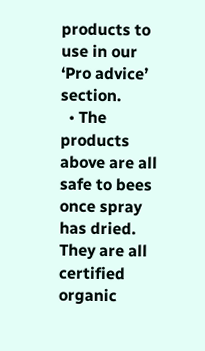products to use in our ‘Pro advice’ section.
  • The products above are all safe to bees once spray has dried. They are all certified organic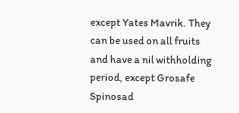except Yates Mavrik. They can be used on all fruits and have a nil withholding period, except Grosafe Spinosad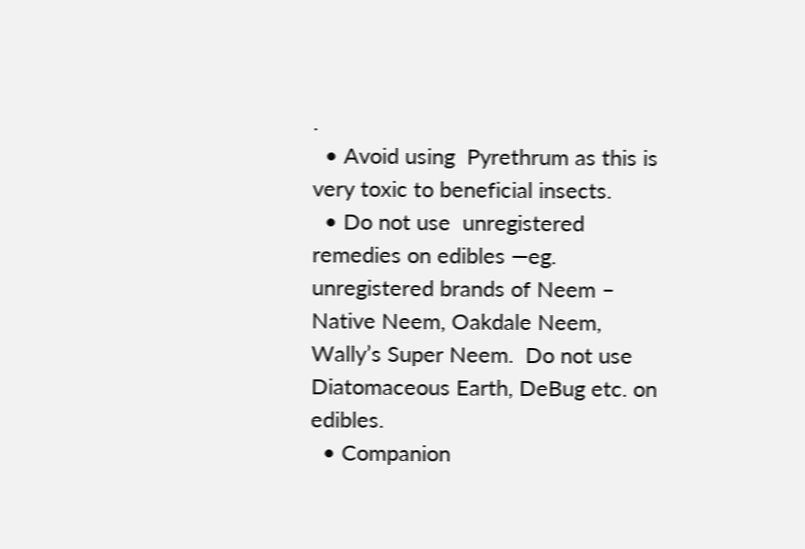.
  • Avoid using  Pyrethrum as this is very toxic to beneficial insects.
  • Do not use  unregistered remedies on edibles —eg. unregistered brands of Neem – Native Neem, Oakdale Neem, Wally’s Super Neem.  Do not use  Diatomaceous Earth, DeBug etc. on edibles.
  • Companion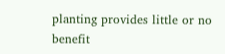planting provides little or no benefit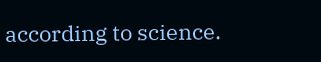according to science.